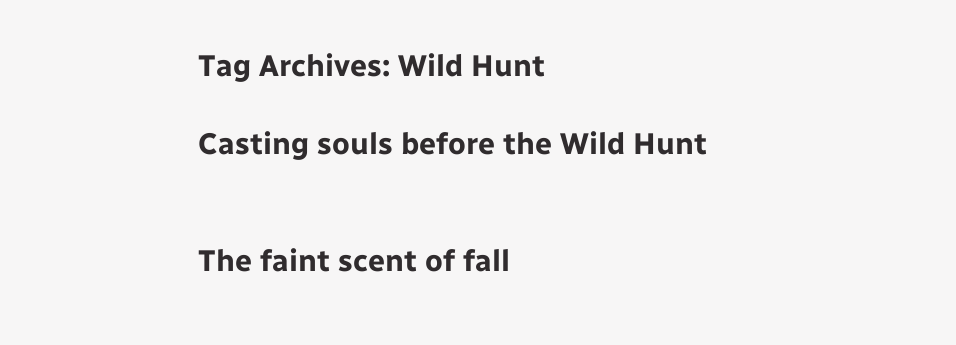Tag Archives: Wild Hunt

Casting souls before the Wild Hunt


The faint scent of fall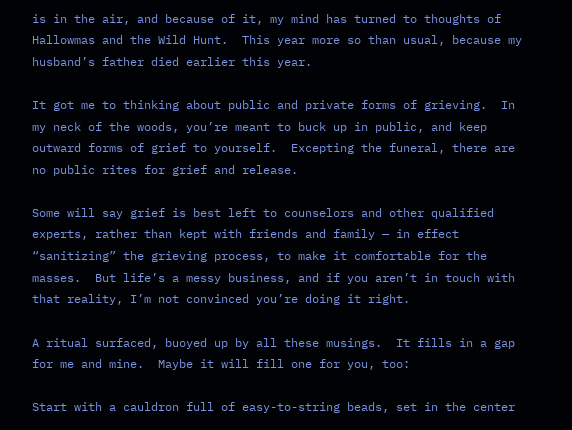is in the air, and because of it, my mind has turned to thoughts of Hallowmas and the Wild Hunt.  This year more so than usual, because my husband’s father died earlier this year.

It got me to thinking about public and private forms of grieving.  In my neck of the woods, you’re meant to buck up in public, and keep outward forms of grief to yourself.  Excepting the funeral, there are no public rites for grief and release.

Some will say grief is best left to counselors and other qualified experts, rather than kept with friends and family — in effect “sanitizing” the grieving process, to make it comfortable for the masses.  But life’s a messy business, and if you aren’t in touch with that reality, I’m not convinced you’re doing it right.

A ritual surfaced, buoyed up by all these musings.  It fills in a gap for me and mine.  Maybe it will fill one for you, too:

Start with a cauldron full of easy-to-string beads, set in the center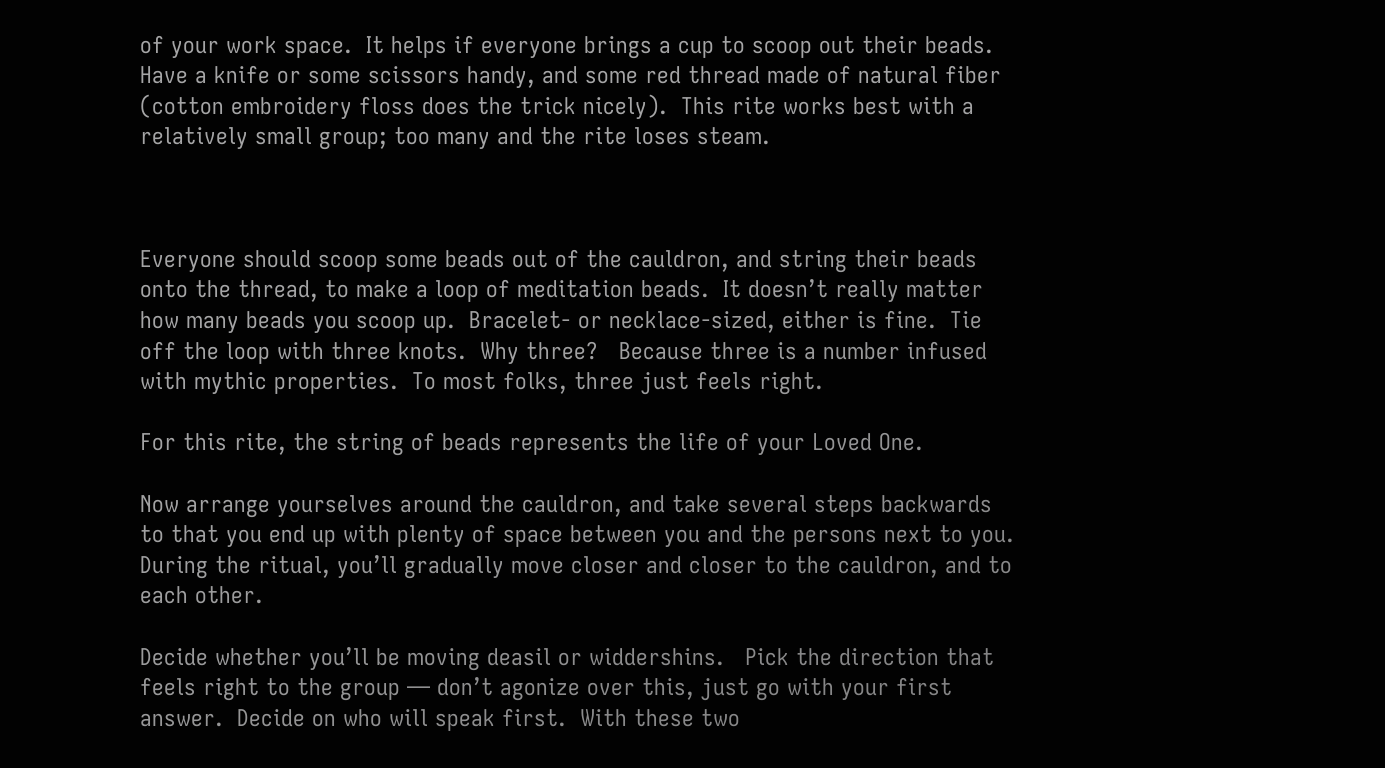of your work space.  It helps if everyone brings a cup to scoop out their beads.  Have a knife or some scissors handy, and some red thread made of natural fiber (cotton embroidery floss does the trick nicely).  This rite works best with a relatively small group; too many and the rite loses steam.



Everyone should scoop some beads out of the cauldron, and string their beads onto the thread, to make a loop of meditation beads.  It doesn’t really matter how many beads you scoop up.  Bracelet- or necklace-sized, either is fine.  Tie off the loop with three knots.  Why three?   Because three is a number infused with mythic properties.  To most folks, three just feels right.

For this rite, the string of beads represents the life of your Loved One.

Now arrange yourselves around the cauldron, and take several steps backwards to that you end up with plenty of space between you and the persons next to you.  During the ritual, you’ll gradually move closer and closer to the cauldron, and to each other.

Decide whether you’ll be moving deasil or widdershins.   Pick the direction that feels right to the group — don’t agonize over this, just go with your first answer.  Decide on who will speak first.  With these two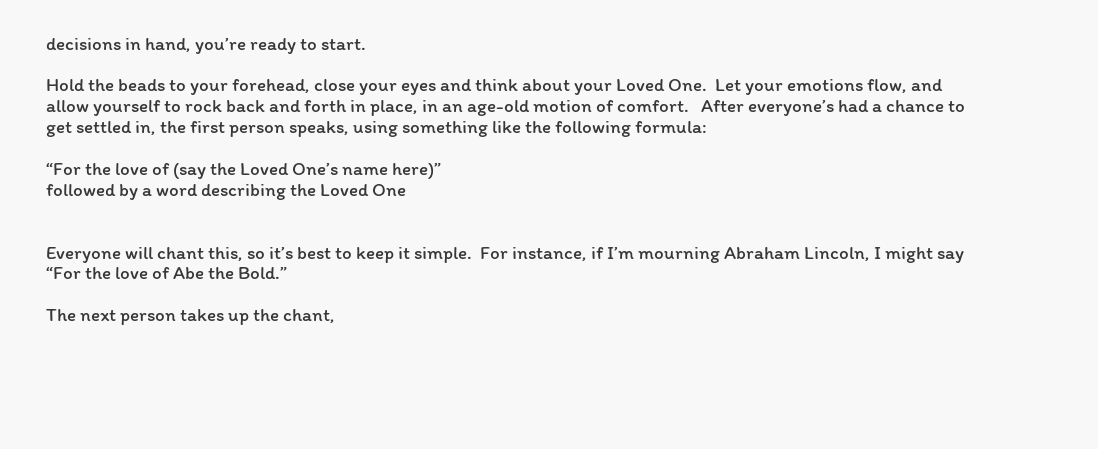decisions in hand, you’re ready to start.

Hold the beads to your forehead, close your eyes and think about your Loved One.  Let your emotions flow, and allow yourself to rock back and forth in place, in an age-old motion of comfort.   After everyone’s had a chance to get settled in, the first person speaks, using something like the following formula:

“For the love of (say the Loved One’s name here)”
followed by a word describing the Loved One


Everyone will chant this, so it’s best to keep it simple.  For instance, if I’m mourning Abraham Lincoln, I might say “For the love of Abe the Bold.”

The next person takes up the chant,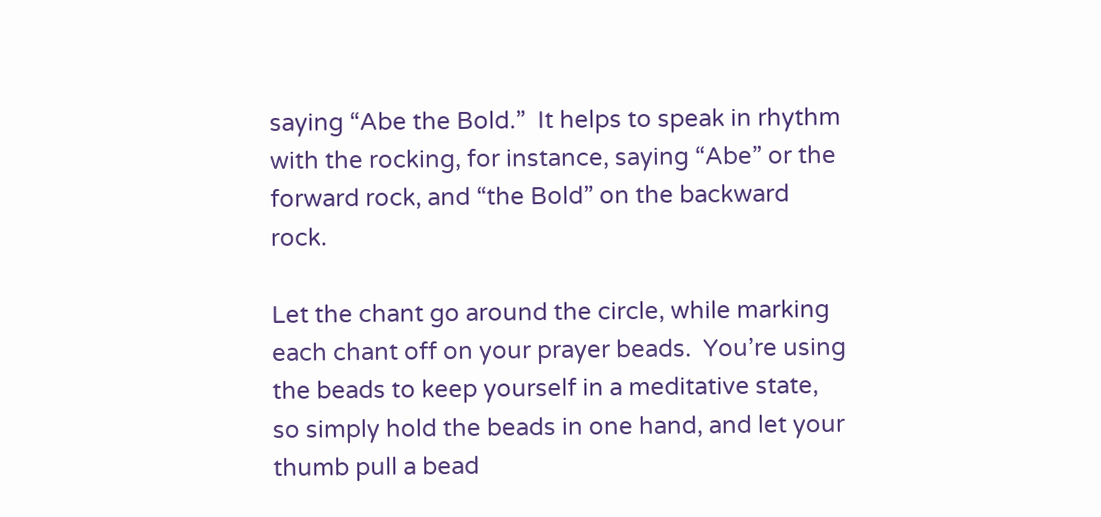saying “Abe the Bold.”  It helps to speak in rhythm with the rocking, for instance, saying “Abe” or the forward rock, and “the Bold” on the backward rock.

Let the chant go around the circle, while marking each chant off on your prayer beads.  You’re using the beads to keep yourself in a meditative state, so simply hold the beads in one hand, and let your thumb pull a bead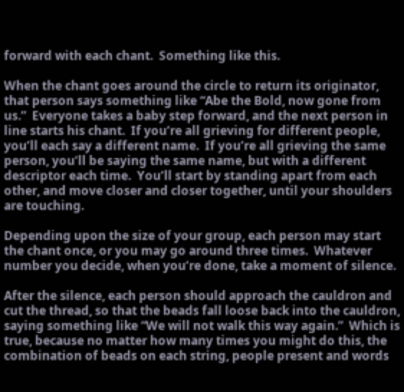forward with each chant.  Something like this.

When the chant goes around the circle to return its originator, that person says something like “Abe the Bold, now gone from us.”  Everyone takes a baby step forward, and the next person in line starts his chant.  If you’re all grieving for different people, you’ll each say a different name.  If you’re all grieving the same person, you’ll be saying the same name, but with a different descriptor each time.  You’ll start by standing apart from each other, and move closer and closer together, until your shoulders are touching.

Depending upon the size of your group, each person may start the chant once, or you may go around three times.  Whatever number you decide, when you’re done, take a moment of silence.

After the silence, each person should approach the cauldron and cut the thread, so that the beads fall loose back into the cauldron, saying something like “We will not walk this way again.”  Which is true, because no matter how many times you might do this, the combination of beads on each string, people present and words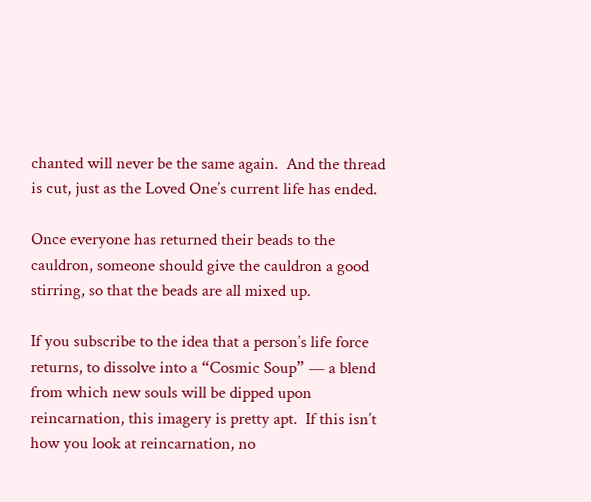chanted will never be the same again.  And the thread is cut, just as the Loved One’s current life has ended.

Once everyone has returned their beads to the cauldron, someone should give the cauldron a good stirring, so that the beads are all mixed up.

If you subscribe to the idea that a person’s life force returns, to dissolve into a “Cosmic Soup” — a blend from which new souls will be dipped upon reincarnation, this imagery is pretty apt.  If this isn’t how you look at reincarnation, no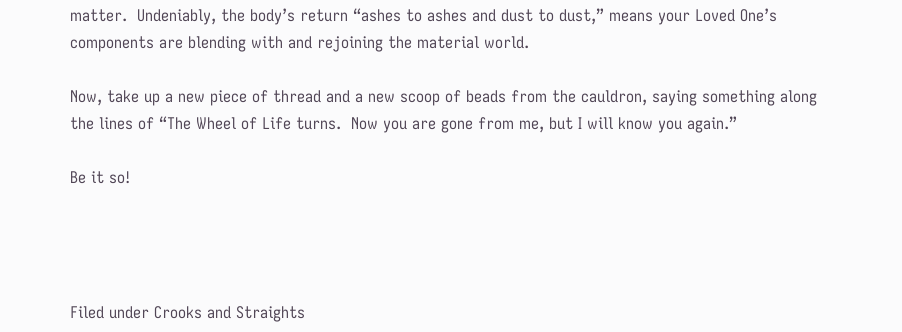matter.  Undeniably, the body’s return “ashes to ashes and dust to dust,” means your Loved One’s components are blending with and rejoining the material world.

Now, take up a new piece of thread and a new scoop of beads from the cauldron, saying something along the lines of “The Wheel of Life turns.  Now you are gone from me, but I will know you again.”

Be it so!




Filed under Crooks and Straights